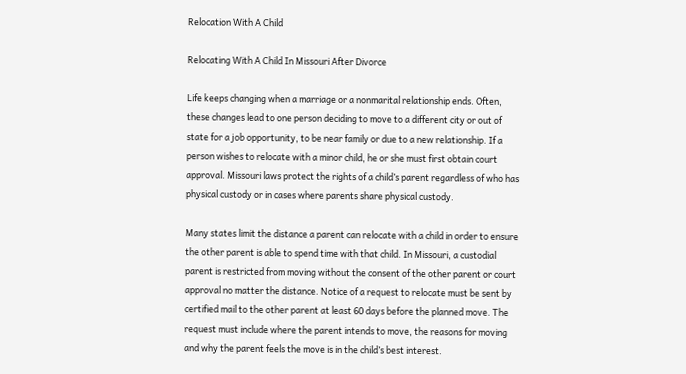Relocation With A Child

Relocating With A Child In Missouri After Divorce

Life keeps changing when a marriage or a nonmarital relationship ends. Often, these changes lead to one person deciding to move to a different city or out of state for a job opportunity, to be near family or due to a new relationship. If a person wishes to relocate with a minor child, he or she must first obtain court approval. Missouri laws protect the rights of a child’s parent regardless of who has physical custody or in cases where parents share physical custody.

Many states limit the distance a parent can relocate with a child in order to ensure the other parent is able to spend time with that child. In Missouri, a custodial parent is restricted from moving without the consent of the other parent or court approval no matter the distance. Notice of a request to relocate must be sent by certified mail to the other parent at least 60 days before the planned move. The request must include where the parent intends to move, the reasons for moving and why the parent feels the move is in the child’s best interest.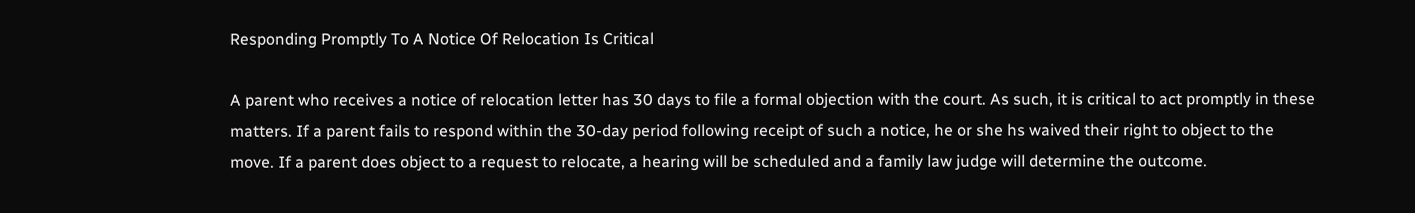Responding Promptly To A Notice Of Relocation Is Critical

A parent who receives a notice of relocation letter has 30 days to file a formal objection with the court. As such, it is critical to act promptly in these matters. If a parent fails to respond within the 30-day period following receipt of such a notice, he or she hs waived their right to object to the move. If a parent does object to a request to relocate, a hearing will be scheduled and a family law judge will determine the outcome.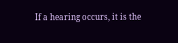If a hearing occurs, it is the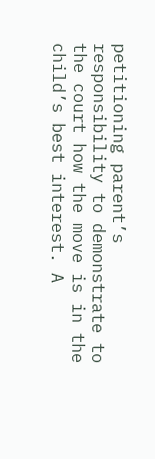petitioning parent’s responsibility to demonstrate to the court how the move is in the child’s best interest. A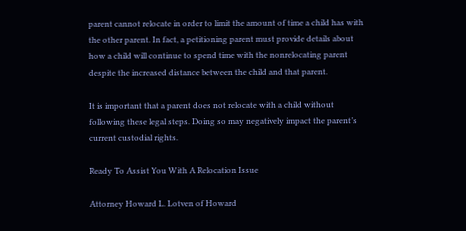parent cannot relocate in order to limit the amount of time a child has with the other parent. In fact, a petitioning parent must provide details about how a child will continue to spend time with the nonrelocating parent despite the increased distance between the child and that parent.

It is important that a parent does not relocate with a child without following these legal steps. Doing so may negatively impact the parent’s current custodial rights.

Ready To Assist You With A Relocation Issue

Attorney Howard L. Lotven of Howard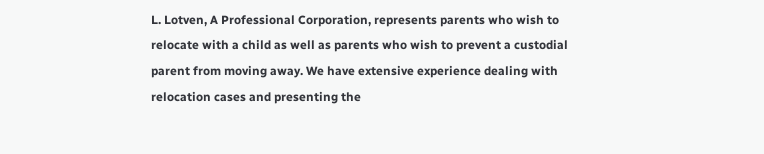L. Lotven, A Professional Corporation, represents parents who wish to relocate with a child as well as parents who wish to prevent a custodial parent from moving away. We have extensive experience dealing with relocation cases and presenting the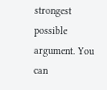strongest possible argument. You can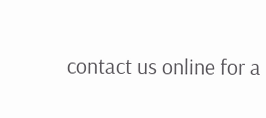contact us online for a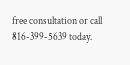free consultation or call 816-399-5639 today.